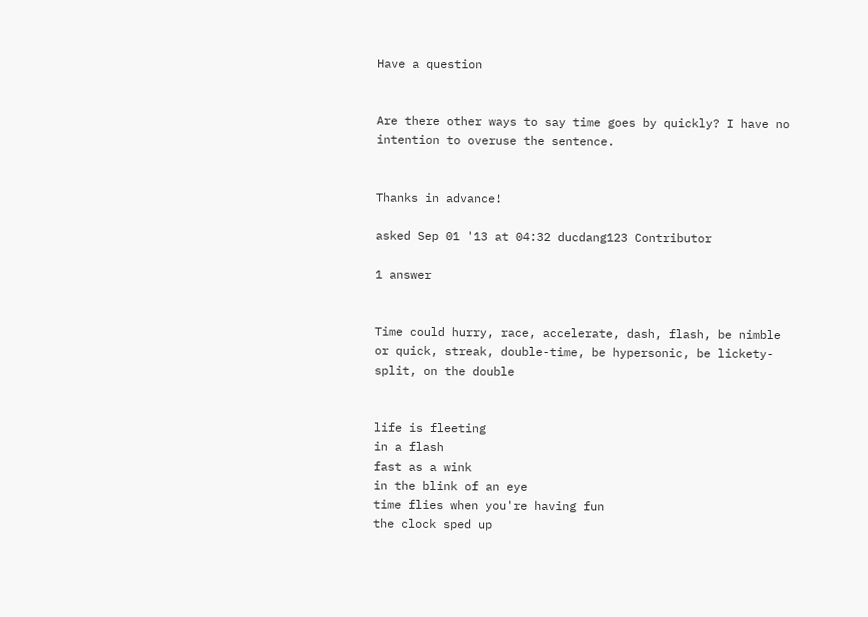Have a question


Are there other ways to say time goes by quickly? I have no intention to overuse the sentence.


Thanks in advance!

asked Sep 01 '13 at 04:32 ducdang123 Contributor

1 answer


Time could hurry, race, accelerate, dash, flash, be nimble or quick, streak, double-time, be hypersonic, be lickety-split, on the double


life is fleeting
in a flash
fast as a wink
in the blink of an eye
time flies when you're having fun
the clock sped up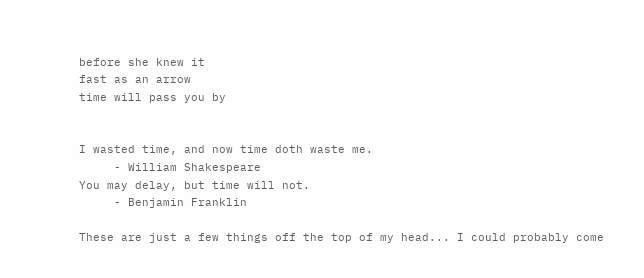before she knew it
fast as an arrow
time will pass you by


I wasted time, and now time doth waste me.
     - William Shakespeare
You may delay, but time will not.
     - Benjamin Franklin

These are just a few things off the top of my head... I could probably come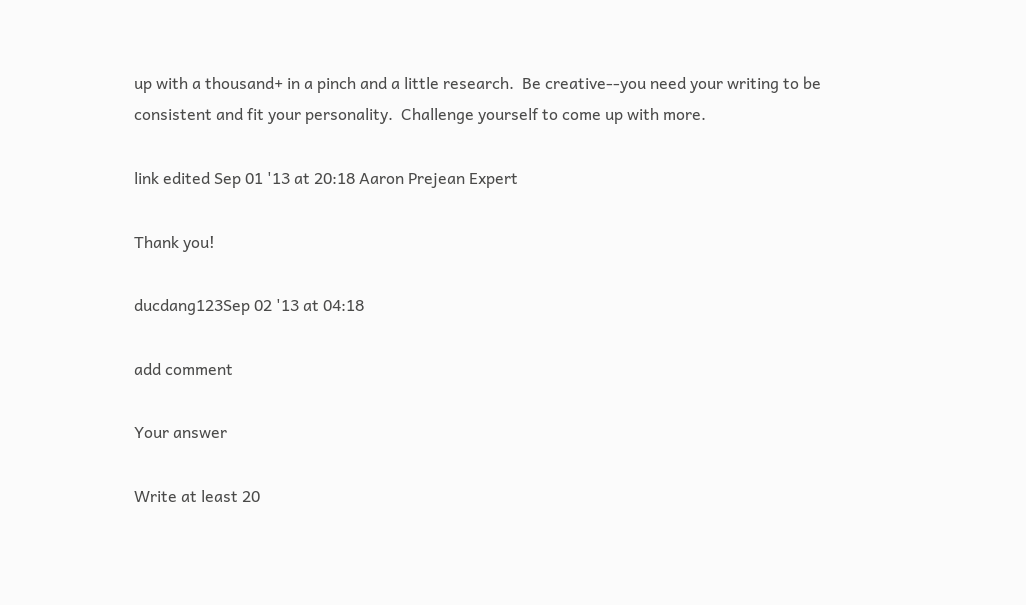up with a thousand+ in a pinch and a little research.  Be creative--you need your writing to be consistent and fit your personality.  Challenge yourself to come up with more.

link edited Sep 01 '13 at 20:18 Aaron Prejean Expert

Thank you!

ducdang123Sep 02 '13 at 04:18

add comment

Your answer

Write at least 20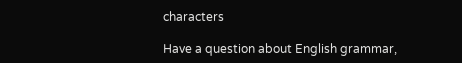characters

Have a question about English grammar,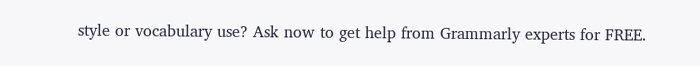style or vocabulary use? Ask now to get help from Grammarly experts for FREE.